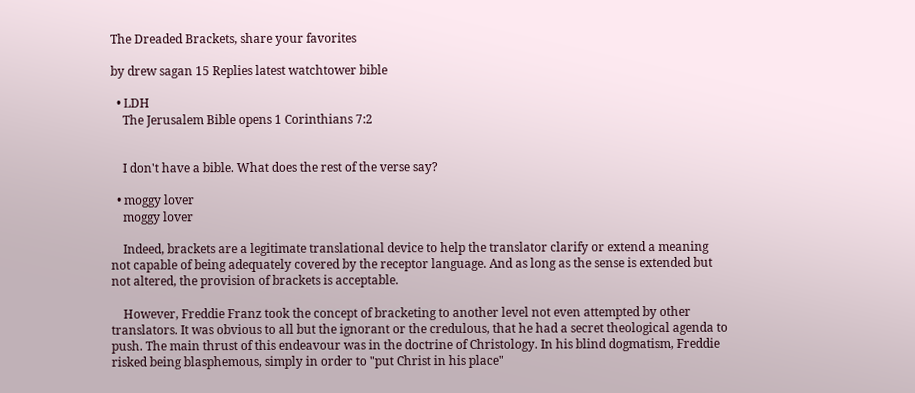The Dreaded Brackets, share your favorites

by drew sagan 15 Replies latest watchtower bible

  • LDH
    The Jerusalem Bible opens 1 Corinthians 7:2


    I don't have a bible. What does the rest of the verse say?

  • moggy lover
    moggy lover

    Indeed, brackets are a legitimate translational device to help the translator clarify or extend a meaning not capable of being adequately covered by the receptor language. And as long as the sense is extended but not altered, the provision of brackets is acceptable.

    However, Freddie Franz took the concept of bracketing to another level not even attempted by other translators. It was obvious to all but the ignorant or the credulous, that he had a secret theological agenda to push. The main thrust of this endeavour was in the doctrine of Christology. In his blind dogmatism, Freddie risked being blasphemous, simply in order to "put Christ in his place"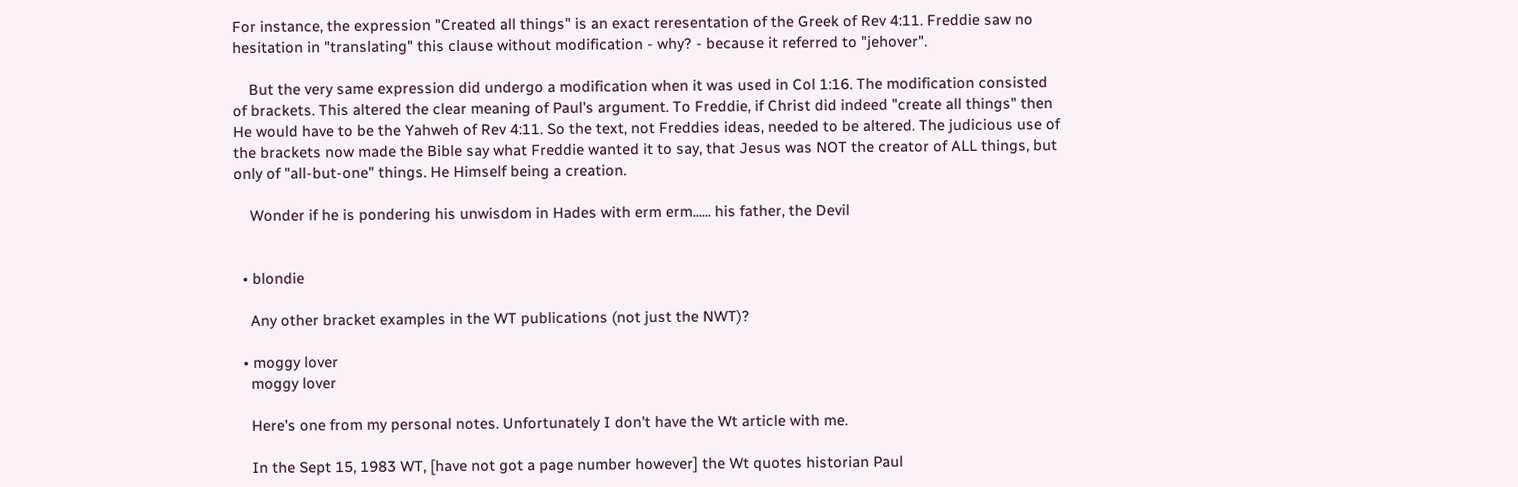For instance, the expression "Created all things" is an exact reresentation of the Greek of Rev 4:11. Freddie saw no hesitation in "translating" this clause without modification - why? - because it referred to "jehover".

    But the very same expression did undergo a modification when it was used in Col 1:16. The modification consisted of brackets. This altered the clear meaning of Paul's argument. To Freddie, if Christ did indeed "create all things" then He would have to be the Yahweh of Rev 4:11. So the text, not Freddies ideas, needed to be altered. The judicious use of the brackets now made the Bible say what Freddie wanted it to say, that Jesus was NOT the creator of ALL things, but only of "all-but-one" things. He Himself being a creation.

    Wonder if he is pondering his unwisdom in Hades with erm erm...... his father, the Devil


  • blondie

    Any other bracket examples in the WT publications (not just the NWT)?

  • moggy lover
    moggy lover

    Here's one from my personal notes. Unfortunately I don't have the Wt article with me.

    In the Sept 15, 1983 WT, [have not got a page number however] the Wt quotes historian Paul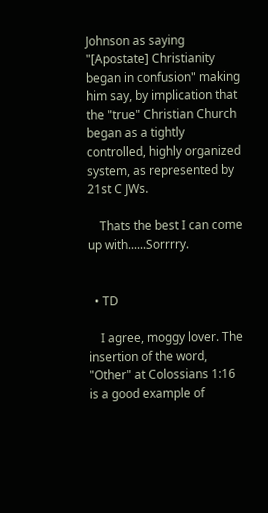Johnson as saying "[Apostate] Christianity began in confusion" making him say, by implication that the "true" Christian Church began as a tightly controlled, highly organized system, as represented by 21st C JWs.

    Thats the best I can come up with......Sorrrry.


  • TD

    I agree, moggy lover. The insertion of the word, "Other" at Colossians 1:16 is a good example of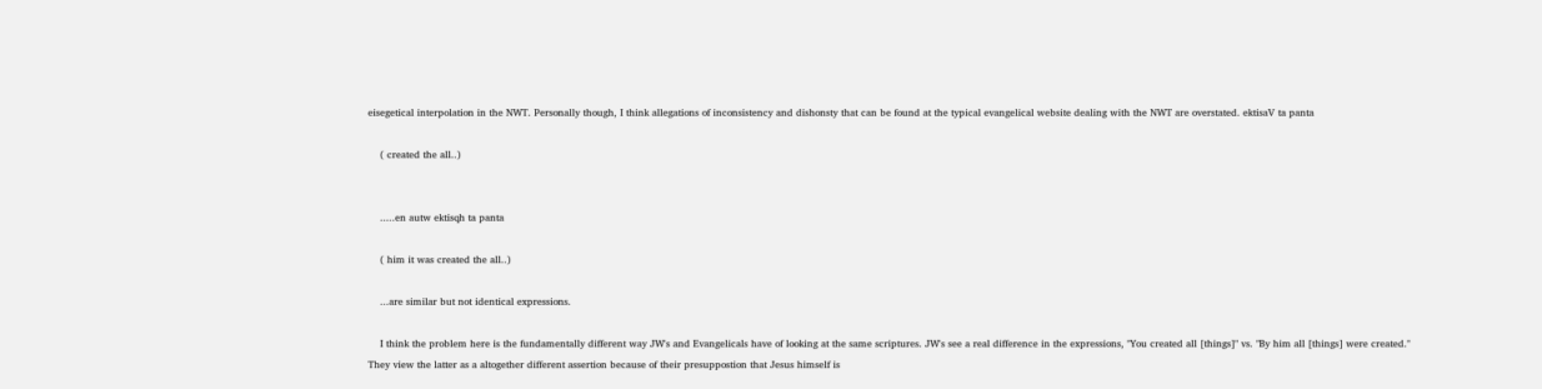eisegetical interpolation in the NWT. Personally though, I think allegations of inconsistency and dishonsty that can be found at the typical evangelical website dealing with the NWT are overstated. ektisaV ta panta

    ( created the all..)


    .....en autw ektisqh ta panta

    ( him it was created the all..)

    ...are similar but not identical expressions.

    I think the problem here is the fundamentally different way JW's and Evangelicals have of looking at the same scriptures. JW's see a real difference in the expressions, "You created all [things]" vs. "By him all [things] were created." They view the latter as a altogether different assertion because of their presuppostion that Jesus himself is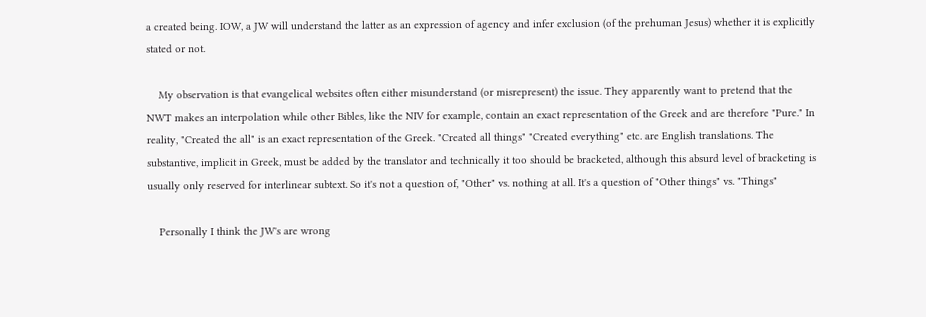a created being. IOW, a JW will understand the latter as an expression of agency and infer exclusion (of the prehuman Jesus) whether it is explicitly stated or not.

    My observation is that evangelical websites often either misunderstand (or misrepresent) the issue. They apparently want to pretend that the NWT makes an interpolation while other Bibles, like the NIV for example, contain an exact representation of the Greek and are therefore "Pure." In reality, "Created the all" is an exact representation of the Greek. "Created all things" "Created everything" etc. are English translations. The substantive, implicit in Greek, must be added by the translator and technically it too should be bracketed, although this absurd level of bracketing is usually only reserved for interlinear subtext. So it's not a question of, "Other" vs. nothing at all. It's a question of "Other things" vs. "Things"

    Personally I think the JW's are wrong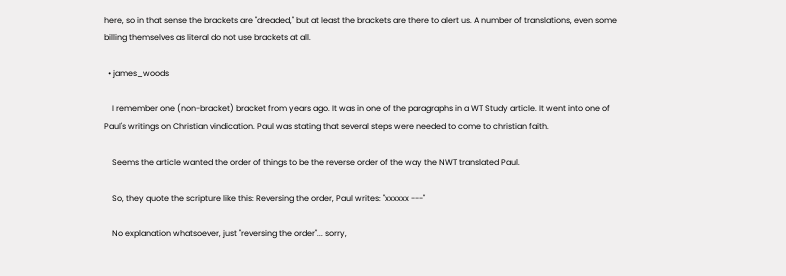here, so in that sense the brackets are "dreaded," but at least the brackets are there to alert us. A number of translations, even some billing themselves as literal do not use brackets at all.

  • james_woods

    I remember one (non-bracket) bracket from years ago. It was in one of the paragraphs in a WT Study article. It went into one of Paul's writings on Christian vindication. Paul was stating that several steps were needed to come to christian faith.

    Seems the article wanted the order of things to be the reverse order of the way the NWT translated Paul.

    So, they quote the scripture like this: Reversing the order, Paul writes: "xxxxxx ---"

    No explanation whatsoever, just "reversing the order"... sorry,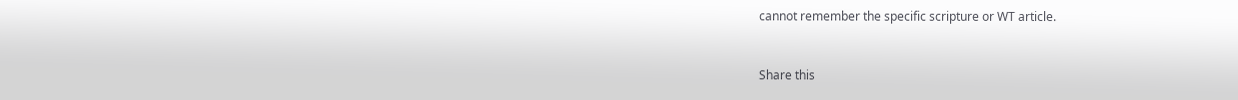cannot remember the specific scripture or WT article.


Share this